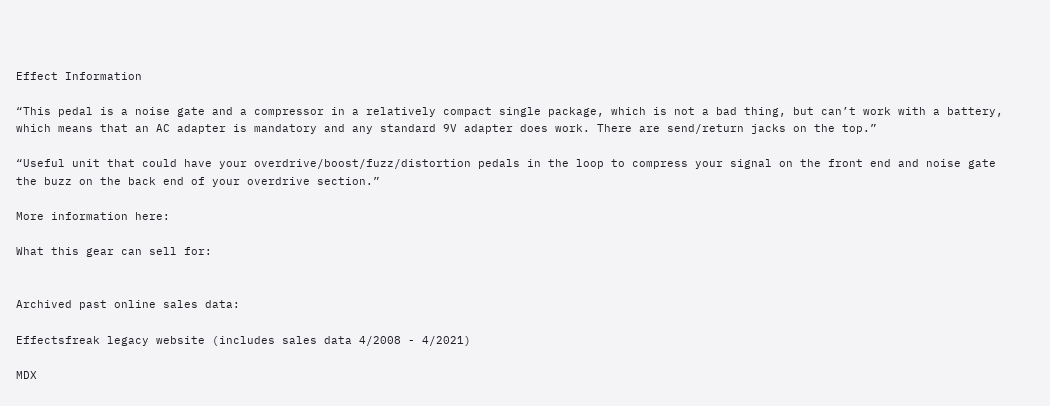Effect Information

“This pedal is a noise gate and a compressor in a relatively compact single package, which is not a bad thing, but can’t work with a battery, which means that an AC adapter is mandatory and any standard 9V adapter does work. There are send/return jacks on the top.”

“Useful unit that could have your overdrive/boost/fuzz/distortion pedals in the loop to compress your signal on the front end and noise gate the buzz on the back end of your overdrive section.”

More information here:

What this gear can sell for:


Archived past online sales data:

Effectsfreak legacy website (includes sales data 4/2008 - 4/2021)

MDX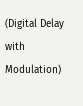(Digital Delay with Modulation)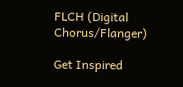FLCH (Digital Chorus/Flanger)

Get Inspired